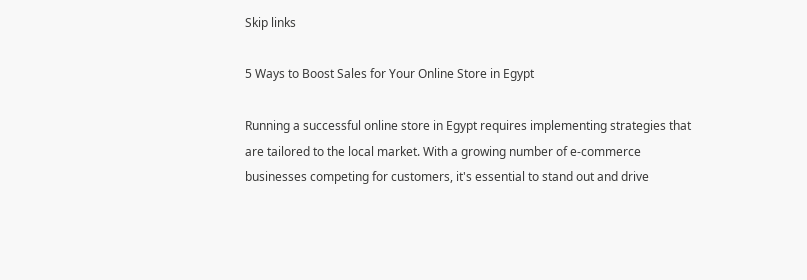Skip links

5 Ways to Boost Sales for Your Online Store in Egypt

Running a successful online store in Egypt requires implementing strategies that are tailored to the local market. With a growing number of e-commerce businesses competing for customers, it's essential to stand out and drive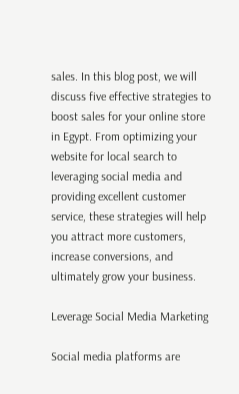sales. In this blog post, we will discuss five effective strategies to boost sales for your online store in Egypt. From optimizing your website for local search to leveraging social media and providing excellent customer service, these strategies will help you attract more customers, increase conversions, and ultimately grow your business.

Leverage Social Media Marketing

Social media platforms are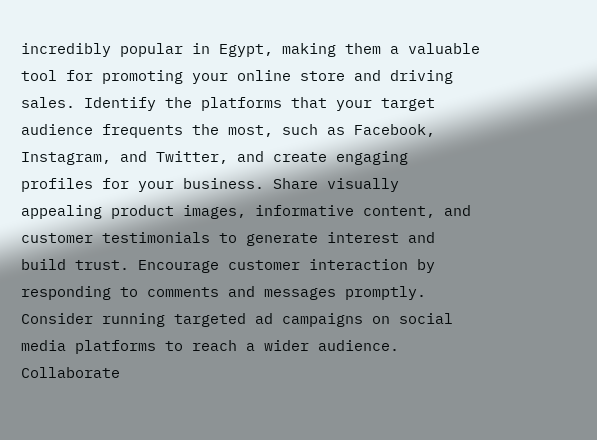incredibly popular in Egypt, making them a valuable tool for promoting your online store and driving sales. Identify the platforms that your target audience frequents the most, such as Facebook, Instagram, and Twitter, and create engaging profiles for your business. Share visually appealing product images, informative content, and customer testimonials to generate interest and build trust. Encourage customer interaction by responding to comments and messages promptly. Consider running targeted ad campaigns on social media platforms to reach a wider audience. Collaborate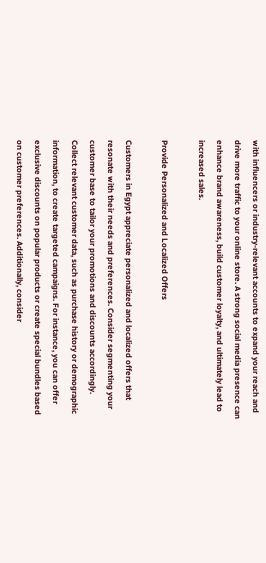with influencers or industry-relevant accounts to expand your reach and drive more traffic to your online store. A strong social media presence can enhance brand awareness, build customer loyalty, and ultimately lead to increased sales.

Provide Personalized and Localized Offers

Customers in Egypt appreciate personalized and localized offers that resonate with their needs and preferences. Consider segmenting your customer base to tailor your promotions and discounts accordingly. Collect relevant customer data, such as purchase history or demographic information, to create targeted campaigns. For instance, you can offer exclusive discounts on popular products or create special bundles based on customer preferences. Additionally, consider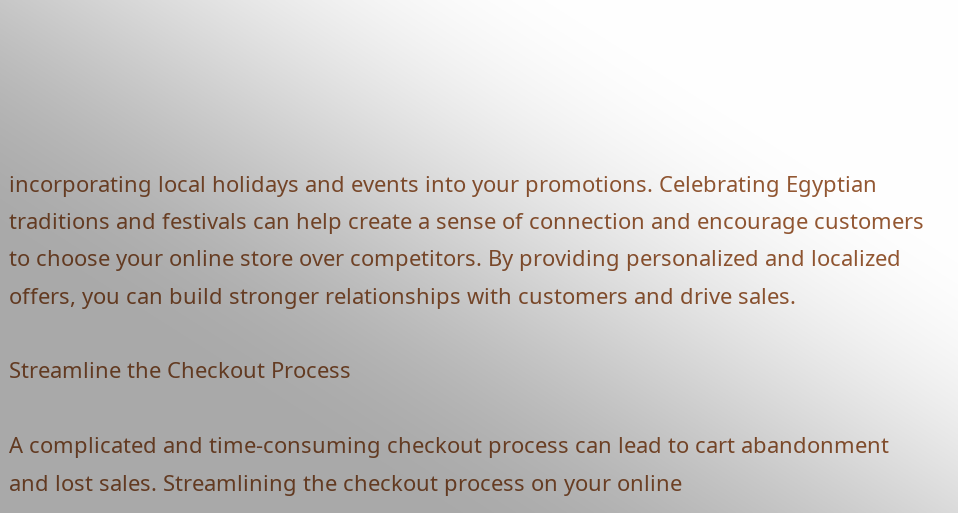incorporating local holidays and events into your promotions. Celebrating Egyptian traditions and festivals can help create a sense of connection and encourage customers to choose your online store over competitors. By providing personalized and localized offers, you can build stronger relationships with customers and drive sales.

Streamline the Checkout Process

A complicated and time-consuming checkout process can lead to cart abandonment and lost sales. Streamlining the checkout process on your online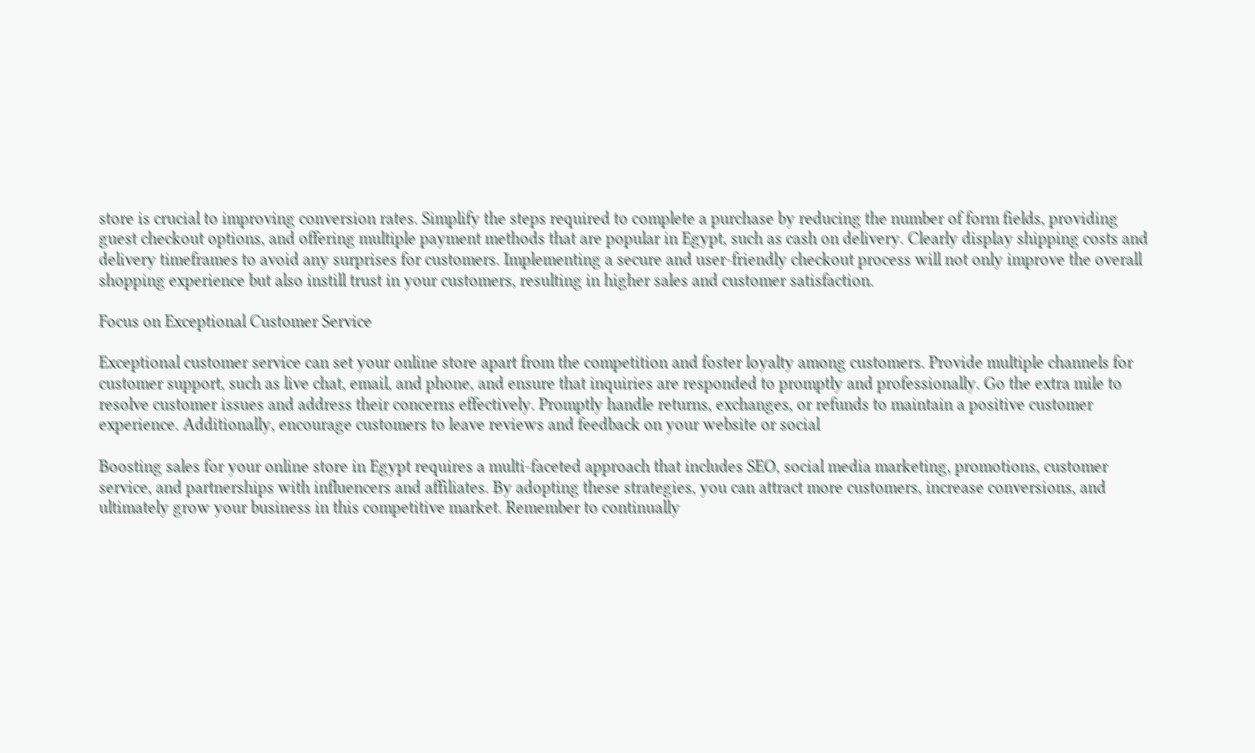store is crucial to improving conversion rates. Simplify the steps required to complete a purchase by reducing the number of form fields, providing guest checkout options, and offering multiple payment methods that are popular in Egypt, such as cash on delivery. Clearly display shipping costs and delivery timeframes to avoid any surprises for customers. Implementing a secure and user-friendly checkout process will not only improve the overall shopping experience but also instill trust in your customers, resulting in higher sales and customer satisfaction.

Focus on Exceptional Customer Service

Exceptional customer service can set your online store apart from the competition and foster loyalty among customers. Provide multiple channels for customer support, such as live chat, email, and phone, and ensure that inquiries are responded to promptly and professionally. Go the extra mile to resolve customer issues and address their concerns effectively. Promptly handle returns, exchanges, or refunds to maintain a positive customer experience. Additionally, encourage customers to leave reviews and feedback on your website or social

Boosting sales for your online store in Egypt requires a multi-faceted approach that includes SEO, social media marketing, promotions, customer service, and partnerships with influencers and affiliates. By adopting these strategies, you can attract more customers, increase conversions, and ultimately grow your business in this competitive market. Remember to continually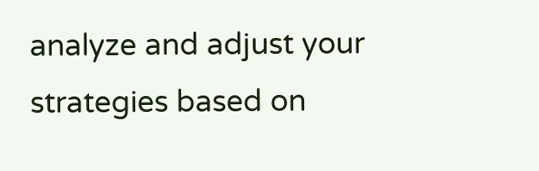analyze and adjust your strategies based on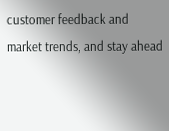customer feedback and market trends, and stay ahead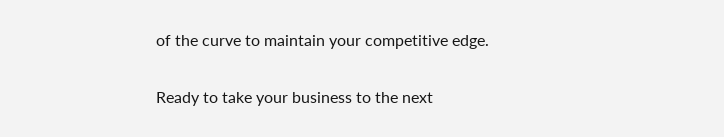of the curve to maintain your competitive edge.

Ready to take your business to the next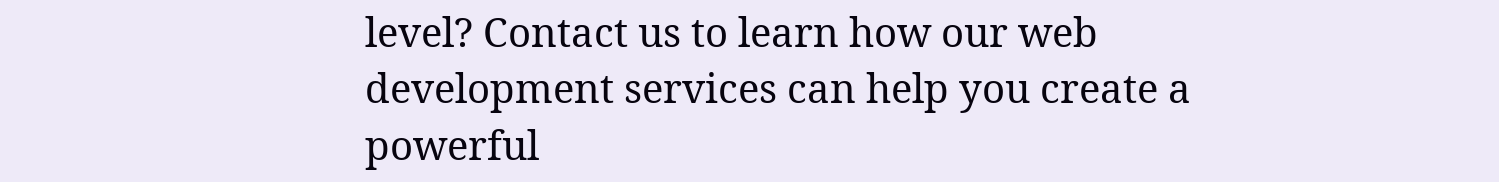level? Contact us to learn how our web development services can help you create a powerful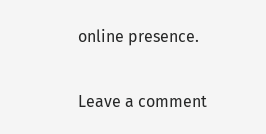online presence.

Leave a comment